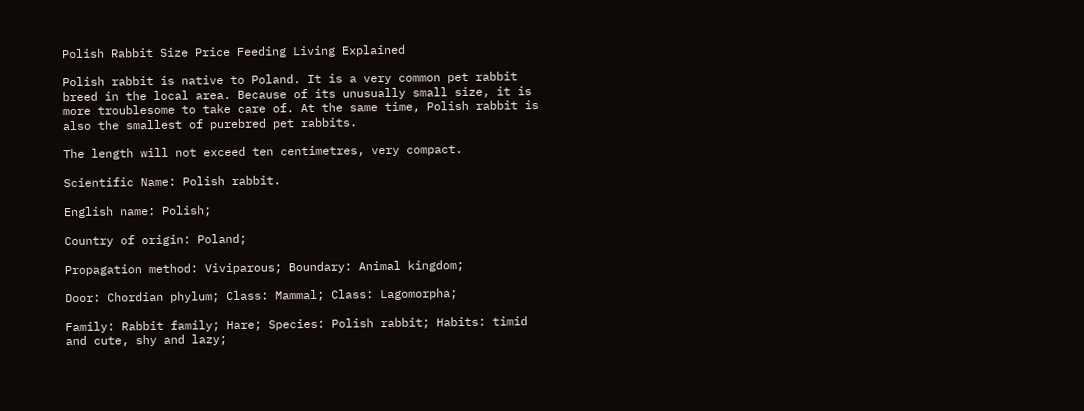Polish Rabbit Size Price Feeding Living Explained

Polish rabbit is native to Poland. It is a very common pet rabbit breed in the local area. Because of its unusually small size, it is more troublesome to take care of. At the same time, Polish rabbit is also the smallest of purebred pet rabbits.

The length will not exceed ten centimetres, very compact.

Scientific Name: Polish rabbit.

English name: Polish;

Country of origin: Poland;

Propagation method: Viviparous; Boundary: Animal kingdom;

Door: Chordian phylum; Class: Mammal; Class: Lagomorpha;

Family: Rabbit family; Hare; Species: Polish rabbit; Habits: timid and cute, shy and lazy;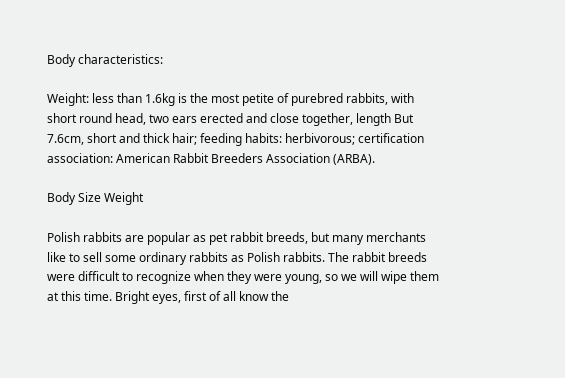Body characteristics:

Weight: less than 1.6kg is the most petite of purebred rabbits, with short round head, two ears erected and close together, length But 7.6cm, short and thick hair; feeding habits: herbivorous; certification association: American Rabbit Breeders Association (ARBA).

Body Size Weight

Polish rabbits are popular as pet rabbit breeds, but many merchants like to sell some ordinary rabbits as Polish rabbits. The rabbit breeds were difficult to recognize when they were young, so we will wipe them at this time. Bright eyes, first of all know the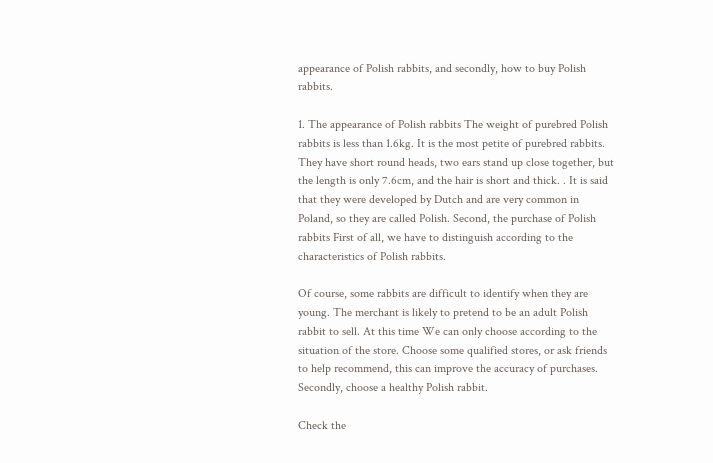appearance of Polish rabbits, and secondly, how to buy Polish rabbits.

1. The appearance of Polish rabbits The weight of purebred Polish rabbits is less than 1.6kg. It is the most petite of purebred rabbits. They have short round heads, two ears stand up close together, but the length is only 7.6cm, and the hair is short and thick. . It is said that they were developed by Dutch and are very common in Poland, so they are called Polish. Second, the purchase of Polish rabbits First of all, we have to distinguish according to the characteristics of Polish rabbits.

Of course, some rabbits are difficult to identify when they are young. The merchant is likely to pretend to be an adult Polish rabbit to sell. At this time We can only choose according to the situation of the store. Choose some qualified stores, or ask friends to help recommend, this can improve the accuracy of purchases. Secondly, choose a healthy Polish rabbit.

Check the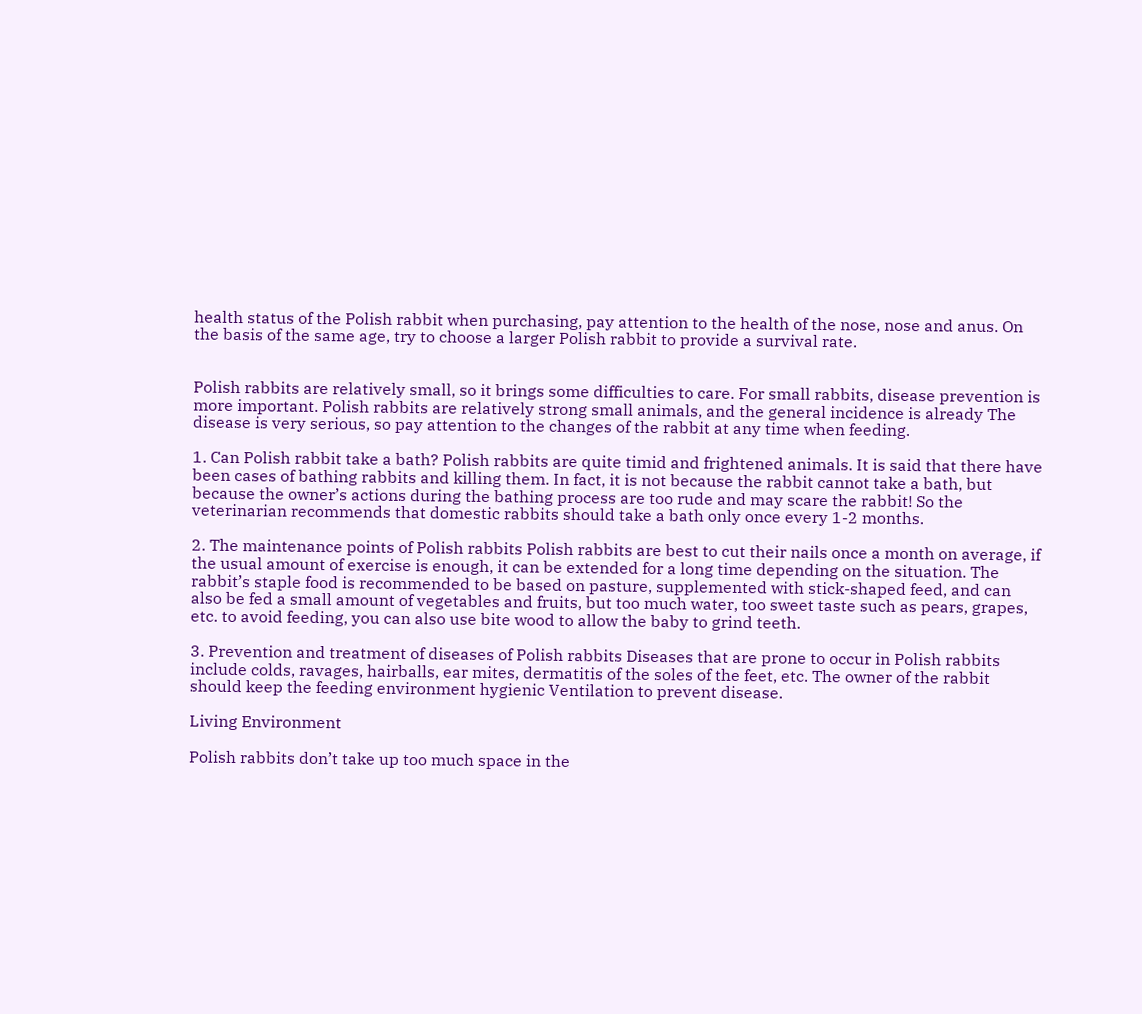health status of the Polish rabbit when purchasing, pay attention to the health of the nose, nose and anus. On the basis of the same age, try to choose a larger Polish rabbit to provide a survival rate.


Polish rabbits are relatively small, so it brings some difficulties to care. For small rabbits, disease prevention is more important. Polish rabbits are relatively strong small animals, and the general incidence is already The disease is very serious, so pay attention to the changes of the rabbit at any time when feeding.

1. Can Polish rabbit take a bath? Polish rabbits are quite timid and frightened animals. It is said that there have been cases of bathing rabbits and killing them. In fact, it is not because the rabbit cannot take a bath, but because the owner’s actions during the bathing process are too rude and may scare the rabbit! So the veterinarian recommends that domestic rabbits should take a bath only once every 1-2 months.

2. The maintenance points of Polish rabbits Polish rabbits are best to cut their nails once a month on average, if the usual amount of exercise is enough, it can be extended for a long time depending on the situation. The rabbit’s staple food is recommended to be based on pasture, supplemented with stick-shaped feed, and can also be fed a small amount of vegetables and fruits, but too much water, too sweet taste such as pears, grapes, etc. to avoid feeding, you can also use bite wood to allow the baby to grind teeth.

3. Prevention and treatment of diseases of Polish rabbits Diseases that are prone to occur in Polish rabbits include colds, ravages, hairballs, ear mites, dermatitis of the soles of the feet, etc. The owner of the rabbit should keep the feeding environment hygienic Ventilation to prevent disease.

Living Environment

Polish rabbits don’t take up too much space in the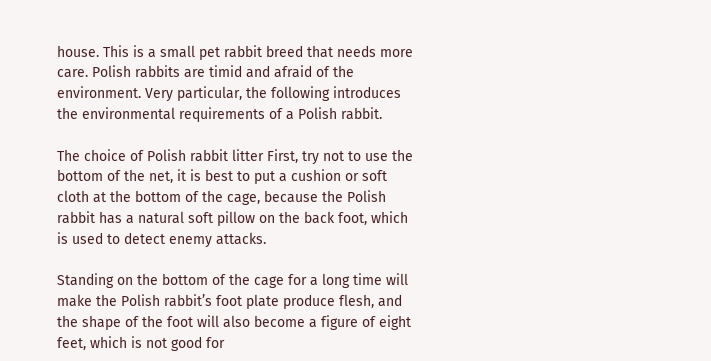house. This is a small pet rabbit breed that needs more care. Polish rabbits are timid and afraid of the environment. Very particular, the following introduces the environmental requirements of a Polish rabbit.

The choice of Polish rabbit litter First, try not to use the bottom of the net, it is best to put a cushion or soft cloth at the bottom of the cage, because the Polish rabbit has a natural soft pillow on the back foot, which is used to detect enemy attacks.

Standing on the bottom of the cage for a long time will make the Polish rabbit’s foot plate produce flesh, and the shape of the foot will also become a figure of eight feet, which is not good for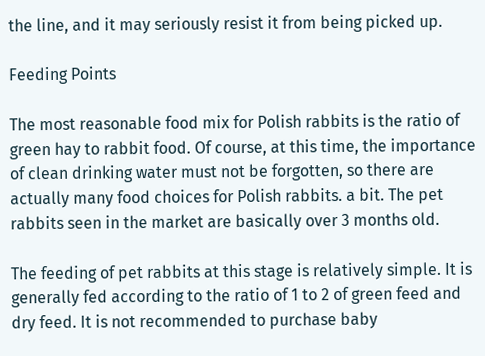the line, and it may seriously resist it from being picked up.

Feeding Points

The most reasonable food mix for Polish rabbits is the ratio of green hay to rabbit food. Of course, at this time, the importance of clean drinking water must not be forgotten, so there are actually many food choices for Polish rabbits. a bit. The pet rabbits seen in the market are basically over 3 months old.

The feeding of pet rabbits at this stage is relatively simple. It is generally fed according to the ratio of 1 to 2 of green feed and dry feed. It is not recommended to purchase baby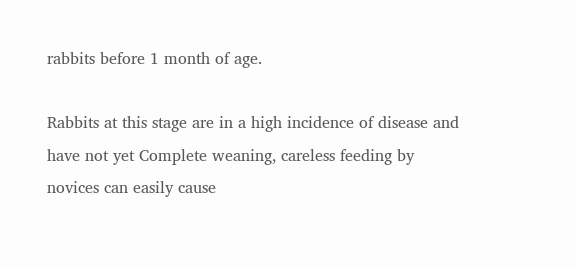rabbits before 1 month of age.

Rabbits at this stage are in a high incidence of disease and have not yet Complete weaning, careless feeding by novices can easily cause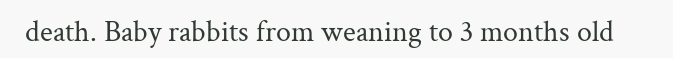death. Baby rabbits from weaning to 3 months old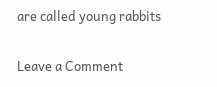are called young rabbits

Leave a Comment